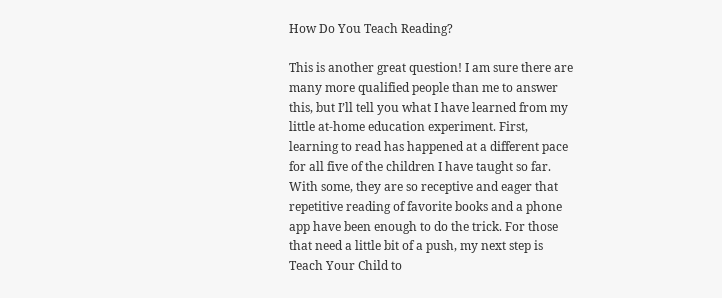How Do You Teach Reading?

This is another great question! I am sure there are many more qualified people than me to answer this, but I’ll tell you what I have learned from my little at-home education experiment. First, learning to read has happened at a different pace for all five of the children I have taught so far. With some, they are so receptive and eager that repetitive reading of favorite books and a phone app have been enough to do the trick. For those that need a little bit of a push, my next step is Teach Your Child to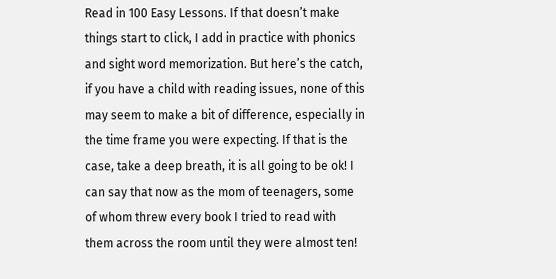Read in 100 Easy Lessons. If that doesn’t make things start to click, I add in practice with phonics and sight word memorization. But here’s the catch, if you have a child with reading issues, none of this may seem to make a bit of difference, especially in the time frame you were expecting. If that is the case, take a deep breath, it is all going to be ok! I can say that now as the mom of teenagers, some of whom threw every book I tried to read with them across the room until they were almost ten!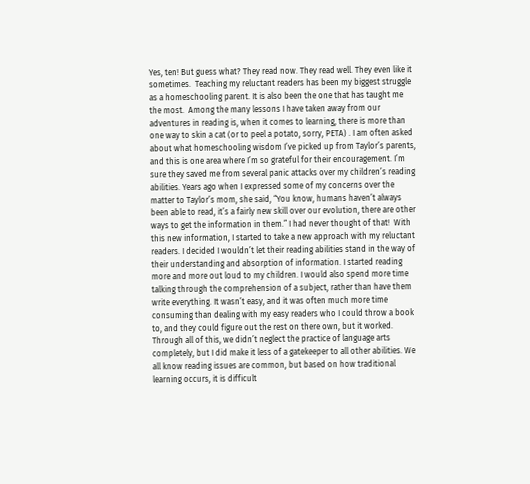Yes, ten! But guess what? They read now. They read well. They even like it sometimes.  Teaching my reluctant readers has been my biggest struggle as a homeschooling parent. It is also been the one that has taught me the most.  Among the many lessons I have taken away from our adventures in reading is, when it comes to learning, there is more than one way to skin a cat (or to peel a potato, sorry, PETA) . I am often asked about what homeschooling wisdom I’ve picked up from Taylor’s parents, and this is one area where I’m so grateful for their encouragement. I’m sure they saved me from several panic attacks over my children’s reading abilities. Years ago when I expressed some of my concerns over the matter to Taylor’s mom, she said, “You know, humans haven’t always been able to read, it’s a fairly new skill over our evolution, there are other ways to get the information in them.” I had never thought of that!  With this new information, I started to take a new approach with my reluctant readers. I decided I wouldn’t let their reading abilities stand in the way of their understanding and absorption of information. I started reading more and more out loud to my children. I would also spend more time talking through the comprehension of a subject, rather than have them write everything. It wasn’t easy, and it was often much more time consuming than dealing with my easy readers who I could throw a book to, and they could figure out the rest on there own, but it worked. Through all of this, we didn’t neglect the practice of language arts completely, but I did make it less of a gatekeeper to all other abilities. We all know reading issues are common, but based on how traditional learning occurs, it is difficult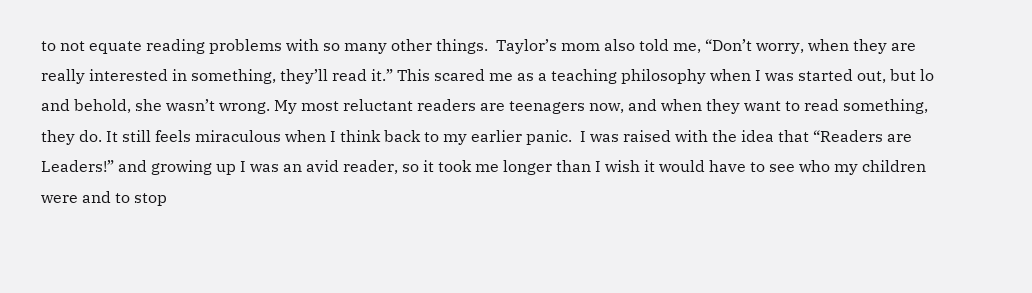to not equate reading problems with so many other things.  Taylor’s mom also told me, “Don’t worry, when they are really interested in something, they’ll read it.” This scared me as a teaching philosophy when I was started out, but lo and behold, she wasn’t wrong. My most reluctant readers are teenagers now, and when they want to read something, they do. It still feels miraculous when I think back to my earlier panic.  I was raised with the idea that “Readers are Leaders!” and growing up I was an avid reader, so it took me longer than I wish it would have to see who my children were and to stop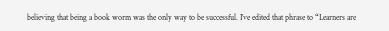believing that being a book worm was the only way to be successful. I’ve edited that phrase to “Learners are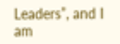Leaders”, and I am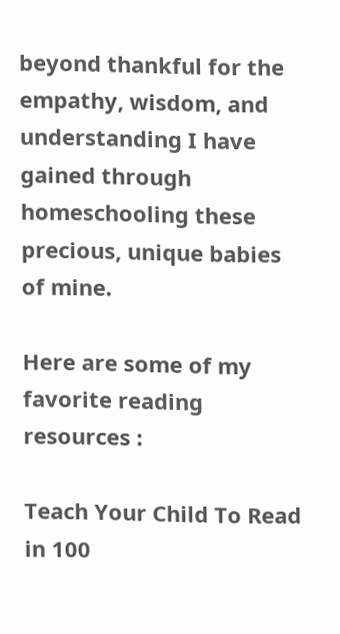beyond thankful for the empathy, wisdom, and understanding I have gained through homeschooling these precious, unique babies of mine.

Here are some of my favorite reading resources :

Teach Your Child To Read in 100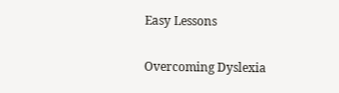Easy Lessons

Overcoming Dyslexia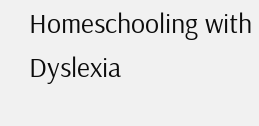Homeschooling with Dyslexia